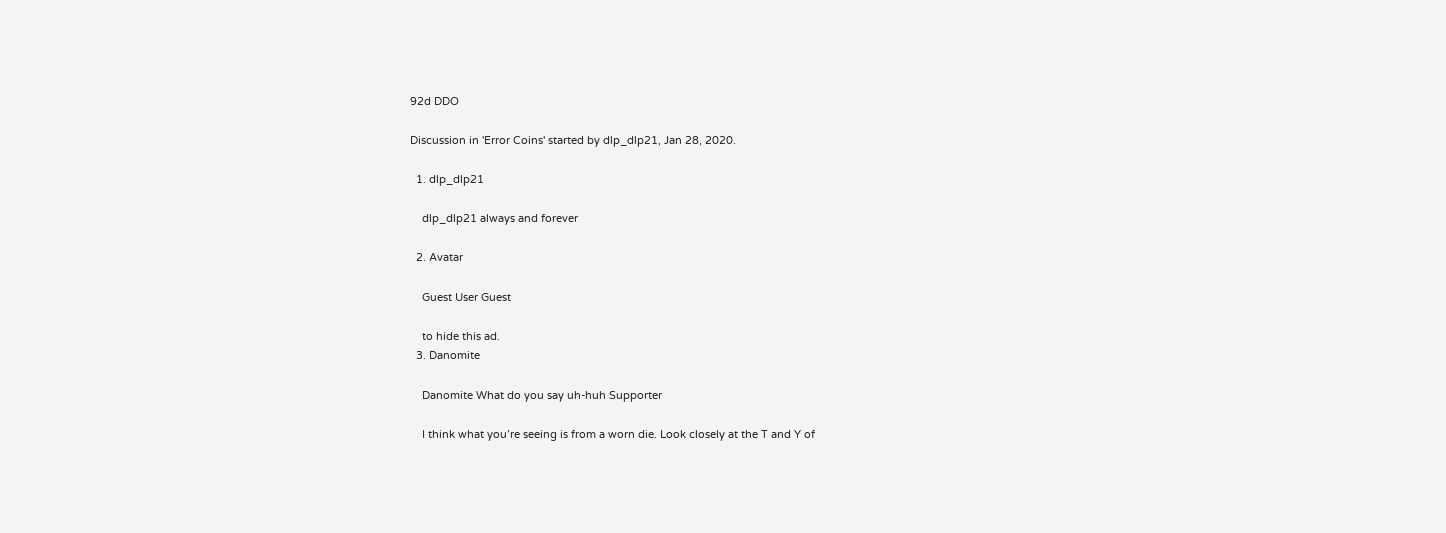92d DDO

Discussion in 'Error Coins' started by dlp_dlp21, Jan 28, 2020.

  1. dlp_dlp21

    dlp_dlp21 always and forever

  2. Avatar

    Guest User Guest

    to hide this ad.
  3. Danomite

    Danomite What do you say uh-huh Supporter

    I think what you’re seeing is from a worn die. Look closely at the T and Y of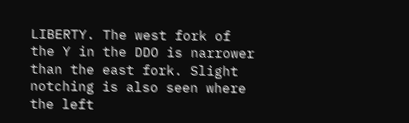LIBERTY. The west fork of the Y in the DDO is narrower than the east fork. Slight notching is also seen where the left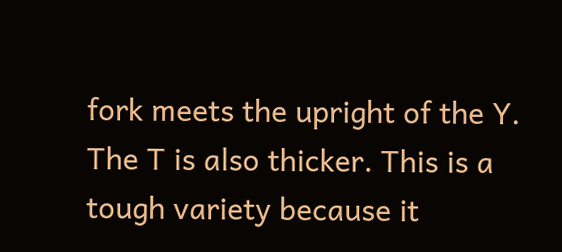fork meets the upright of the Y. The T is also thicker. This is a tough variety because it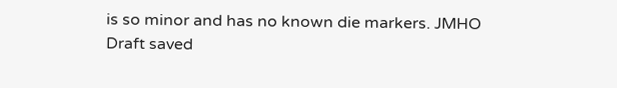is so minor and has no known die markers. JMHO
Draft saved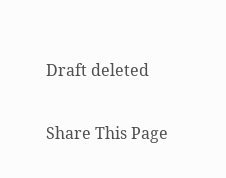Draft deleted

Share This Page